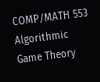COMP/MATH 553 Algorithmic
Game Theory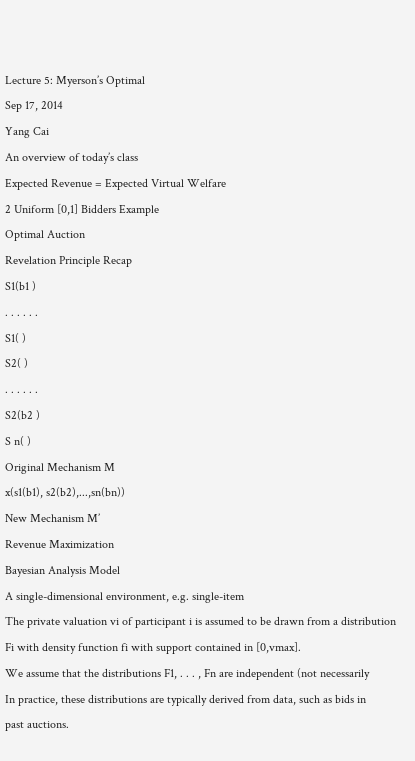Lecture 5: Myerson’s Optimal
Sep 17, 2014
Yang Cai
An overview of today’s class
Expected Revenue = Expected Virtual Welfare
2 Uniform [0,1] Bidders Example
Optimal Auction
Revelation Principle Recap
S1(b1 )
. . . . . .
S1( )
S2( )
. . . . . .
S2(b2 )
S n( )
Original Mechanism M
x(s1(b1), s2(b2),...,sn(bn))
New Mechanism M’
Revenue Maximization
Bayesian Analysis Model
A single-dimensional environment, e.g. single-item
The private valuation vi of participant i is assumed to be drawn from a distribution
Fi with density function fi with support contained in [0,vmax].
We assume that the distributions F1, . . . , Fn are independent (not necessarily
In practice, these distributions are typically derived from data, such as bids in
past auctions.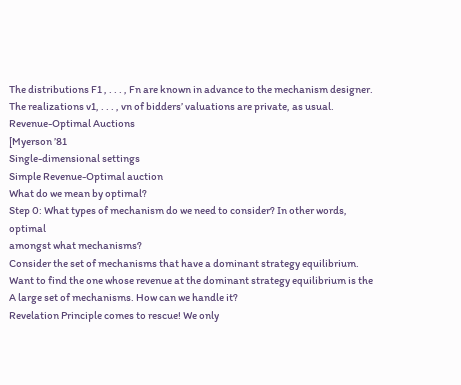The distributions F1 , . . . , Fn are known in advance to the mechanism designer.
The realizations v1, . . . , vn of bidders’ valuations are private, as usual.
Revenue-Optimal Auctions
[Myerson ’81
Single-dimensional settings
Simple Revenue-Optimal auction
What do we mean by optimal?
Step 0: What types of mechanism do we need to consider? In other words, optimal
amongst what mechanisms?
Consider the set of mechanisms that have a dominant strategy equilibrium.
Want to find the one whose revenue at the dominant strategy equilibrium is the
A large set of mechanisms. How can we handle it?
Revelation Principle comes to rescue! We only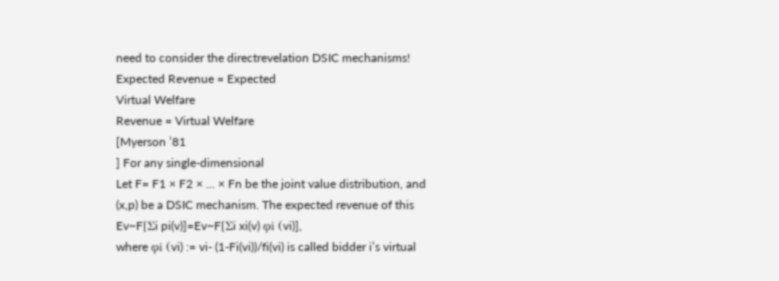need to consider the directrevelation DSIC mechanisms!
Expected Revenue = Expected
Virtual Welfare
Revenue = Virtual Welfare
[Myerson ’81
] For any single-dimensional
Let F= F1 × F2 × ... × Fn be the joint value distribution, and
(x,p) be a DSIC mechanism. The expected revenue of this
Ev~F[Σi pi(v)]=Ev~F[Σi xi(v) φi (vi)],
where φi (vi) := vi- (1-Fi(vi))/fi(vi) is called bidder i’s virtual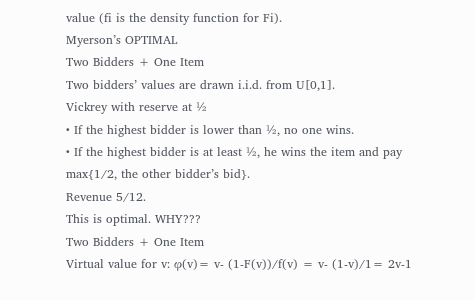value (fi is the density function for Fi).
Myerson’s OPTIMAL
Two Bidders + One Item
Two bidders’ values are drawn i.i.d. from U[0,1].
Vickrey with reserve at ½
• If the highest bidder is lower than ½, no one wins.
• If the highest bidder is at least ½, he wins the item and pay
max{1/2, the other bidder’s bid}.
Revenue 5/12.
This is optimal. WHY???
Two Bidders + One Item
Virtual value for v: φ(v)= v- (1-F(v))/f(v) = v- (1-v)/1= 2v-1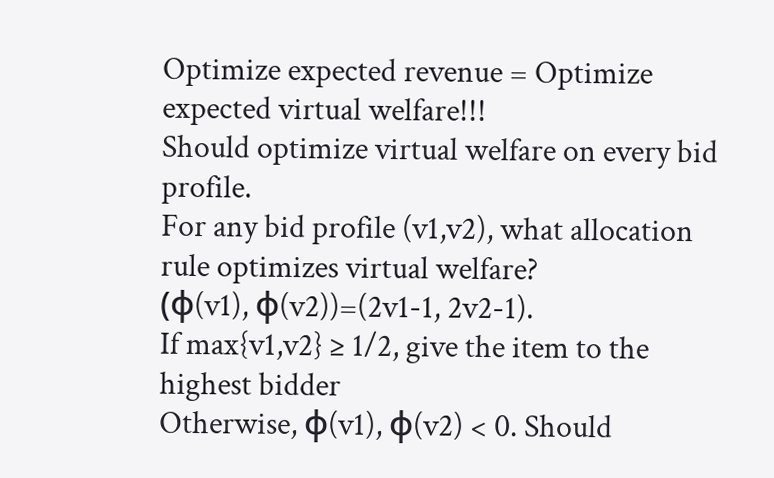Optimize expected revenue = Optimize expected virtual welfare!!!
Should optimize virtual welfare on every bid profile.
For any bid profile (v1,v2), what allocation rule optimizes virtual welfare?
(φ(v1), φ(v2))=(2v1-1, 2v2-1).
If max{v1,v2} ≥ 1/2, give the item to the highest bidder
Otherwise, φ(v1), φ(v2) < 0. Should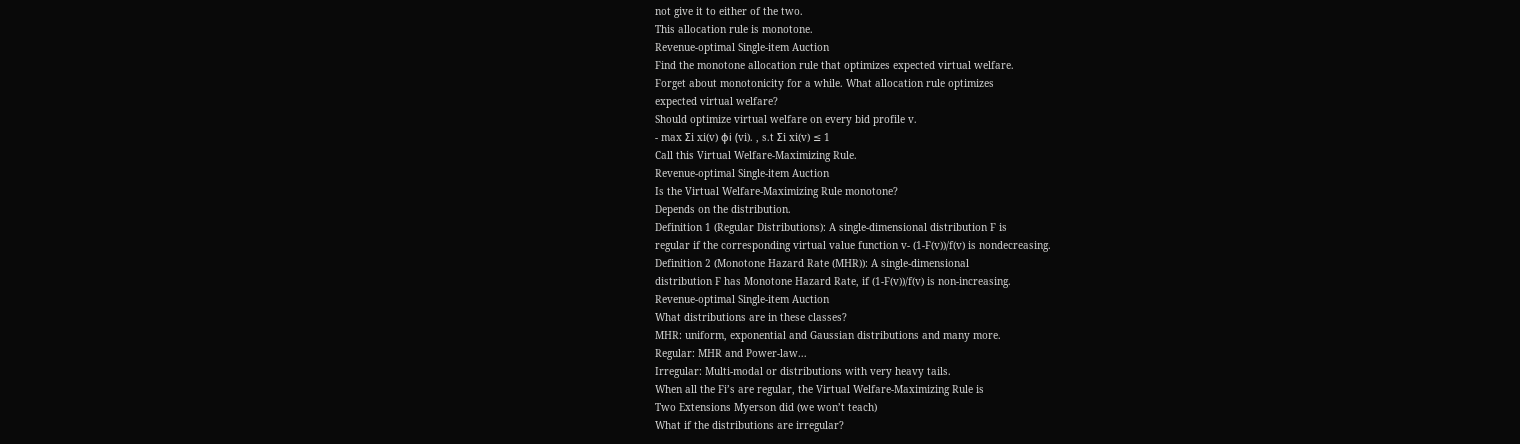not give it to either of the two.
This allocation rule is monotone.
Revenue-optimal Single-item Auction
Find the monotone allocation rule that optimizes expected virtual welfare.
Forget about monotonicity for a while. What allocation rule optimizes
expected virtual welfare?
Should optimize virtual welfare on every bid profile v.
- max Σi xi(v) φi (vi). , s.t Σi xi(v) ≤ 1
Call this Virtual Welfare-Maximizing Rule.
Revenue-optimal Single-item Auction
Is the Virtual Welfare-Maximizing Rule monotone?
Depends on the distribution.
Definition 1 (Regular Distributions): A single-dimensional distribution F is
regular if the corresponding virtual value function v- (1-F(v))/f(v) is nondecreasing.
Definition 2 (Monotone Hazard Rate (MHR)): A single-dimensional
distribution F has Monotone Hazard Rate, if (1-F(v))/f(v) is non-increasing.
Revenue-optimal Single-item Auction
What distributions are in these classes?
MHR: uniform, exponential and Gaussian distributions and many more.
Regular: MHR and Power-law...
Irregular: Multi-modal or distributions with very heavy tails.
When all the Fi’s are regular, the Virtual Welfare-Maximizing Rule is
Two Extensions Myerson did (we won’t teach)
What if the distributions are irregular?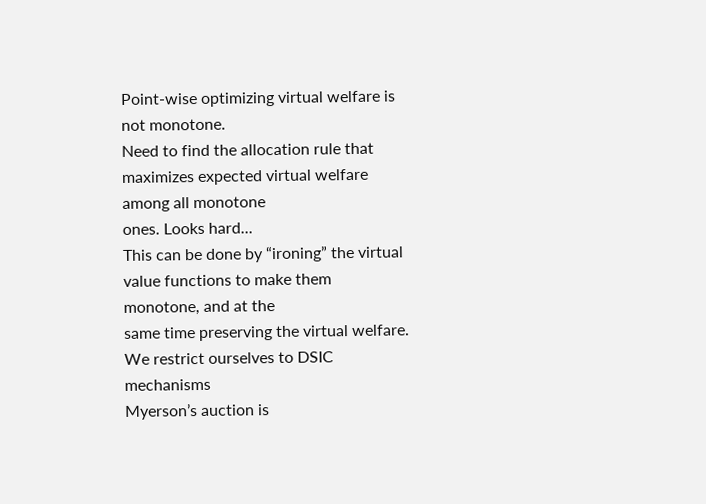Point-wise optimizing virtual welfare is not monotone.
Need to find the allocation rule that maximizes expected virtual welfare among all monotone
ones. Looks hard...
This can be done by “ironing” the virtual value functions to make them monotone, and at the
same time preserving the virtual welfare.
We restrict ourselves to DSIC mechanisms
Myerson’s auction is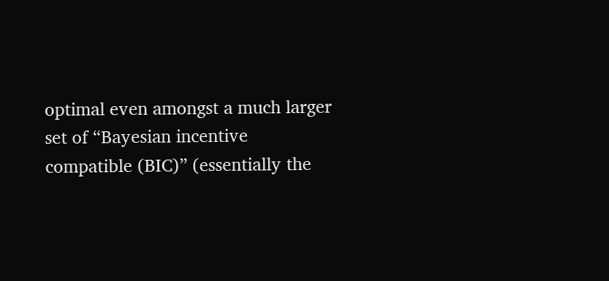optimal even amongst a much larger set of “Bayesian incentive
compatible (BIC)” (essentially the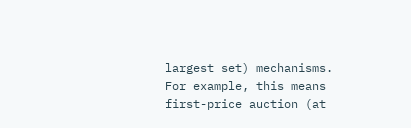largest set) mechanisms.
For example, this means first-price auction (at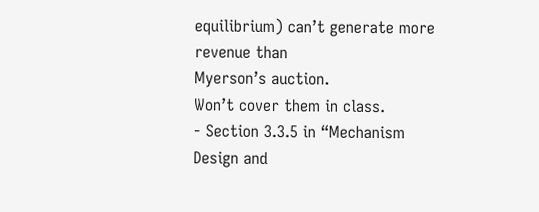equilibrium) can’t generate more revenue than
Myerson’s auction.
Won’t cover them in class.
- Section 3.3.5 in “Mechanism Design and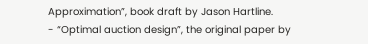Approximation”, book draft by Jason Hartline.
- “Optimal auction design”, the original paper by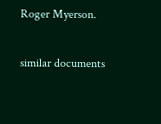Roger Myerson.

similar documents